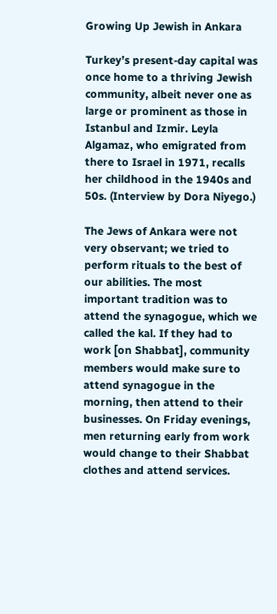Growing Up Jewish in Ankara

Turkey’s present-day capital was once home to a thriving Jewish community, albeit never one as large or prominent as those in Istanbul and Izmir. Leyla Algamaz, who emigrated from there to Israel in 1971, recalls her childhood in the 1940s and 50s. (Interview by Dora Niyego.)

The Jews of Ankara were not very observant; we tried to perform rituals to the best of our abilities. The most important tradition was to attend the synagogue, which we called the kal. If they had to work [on Shabbat], community members would make sure to attend synagogue in the morning, then attend to their businesses. On Friday evenings, men returning early from work would change to their Shabbat clothes and attend services.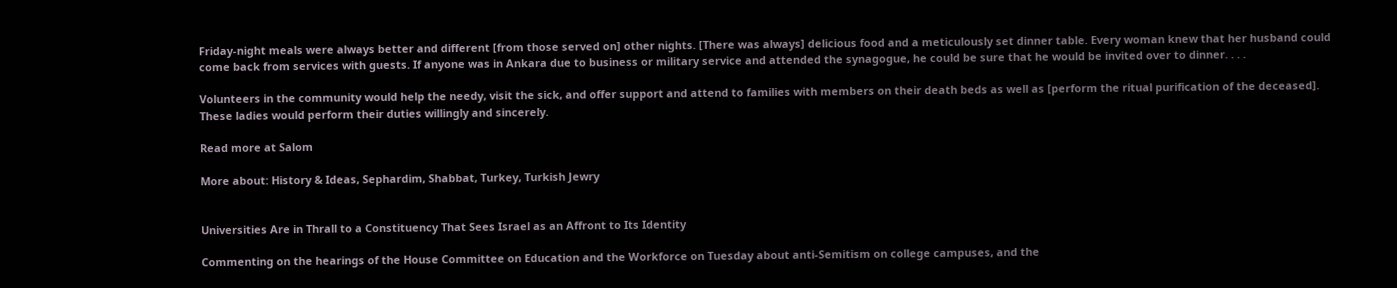Friday-night meals were always better and different [from those served on] other nights. [There was always] delicious food and a meticulously set dinner table. Every woman knew that her husband could come back from services with guests. If anyone was in Ankara due to business or military service and attended the synagogue, he could be sure that he would be invited over to dinner. . . .

Volunteers in the community would help the needy, visit the sick, and offer support and attend to families with members on their death beds as well as [perform the ritual purification of the deceased]. These ladies would perform their duties willingly and sincerely.

Read more at Salom

More about: History & Ideas, Sephardim, Shabbat, Turkey, Turkish Jewry


Universities Are in Thrall to a Constituency That Sees Israel as an Affront to Its Identity

Commenting on the hearings of the House Committee on Education and the Workforce on Tuesday about anti-Semitism on college campuses, and the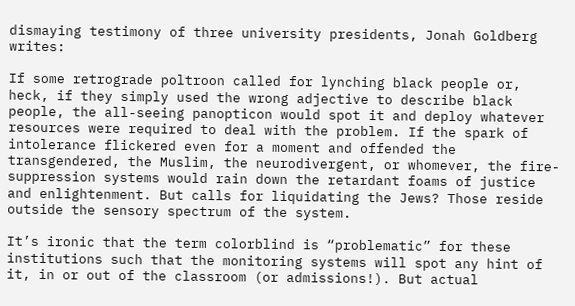dismaying testimony of three university presidents, Jonah Goldberg writes:

If some retrograde poltroon called for lynching black people or, heck, if they simply used the wrong adjective to describe black people, the all-seeing panopticon would spot it and deploy whatever resources were required to deal with the problem. If the spark of intolerance flickered even for a moment and offended the transgendered, the Muslim, the neurodivergent, or whomever, the fire-suppression systems would rain down the retardant foams of justice and enlightenment. But calls for liquidating the Jews? Those reside outside the sensory spectrum of the system.

It’s ironic that the term colorblind is “problematic” for these institutions such that the monitoring systems will spot any hint of it, in or out of the classroom (or admissions!). But actual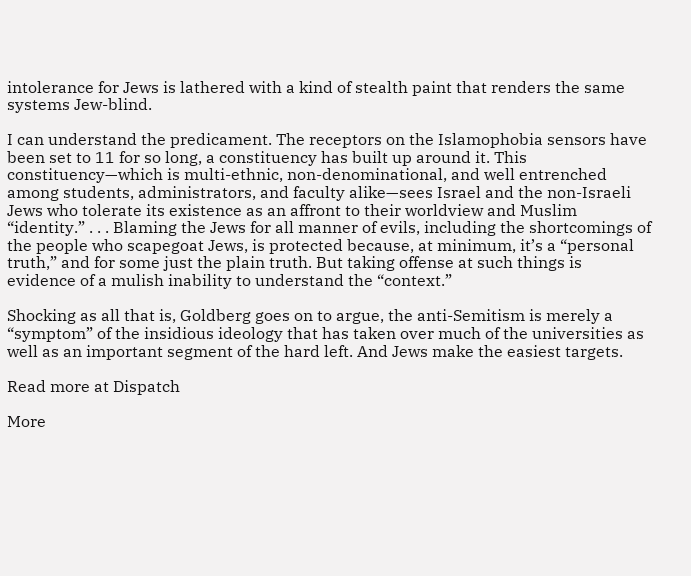intolerance for Jews is lathered with a kind of stealth paint that renders the same systems Jew-blind.

I can understand the predicament. The receptors on the Islamophobia sensors have been set to 11 for so long, a constituency has built up around it. This constituency—which is multi-ethnic, non-denominational, and well entrenched among students, administrators, and faculty alike—sees Israel and the non-Israeli Jews who tolerate its existence as an affront to their worldview and Muslim “identity.” . . . Blaming the Jews for all manner of evils, including the shortcomings of the people who scapegoat Jews, is protected because, at minimum, it’s a “personal truth,” and for some just the plain truth. But taking offense at such things is evidence of a mulish inability to understand the “context.”

Shocking as all that is, Goldberg goes on to argue, the anti-Semitism is merely a “symptom” of the insidious ideology that has taken over much of the universities as well as an important segment of the hard left. And Jews make the easiest targets.

Read more at Dispatch

More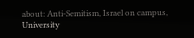about: Anti-Semitism, Israel on campus, University